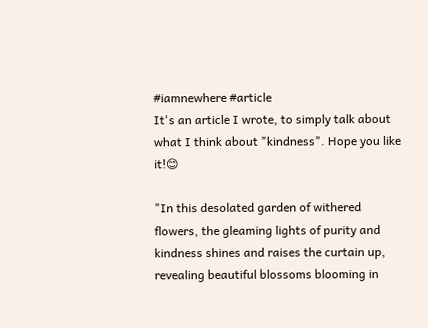#iamnewhere #article
It's an article I wrote, to simply talk about what I think about "kindness". Hope you like it!😊

"In this desolated garden of withered flowers, the gleaming lights of purity and kindness shines and raises the curtain up, revealing beautiful blossoms blooming in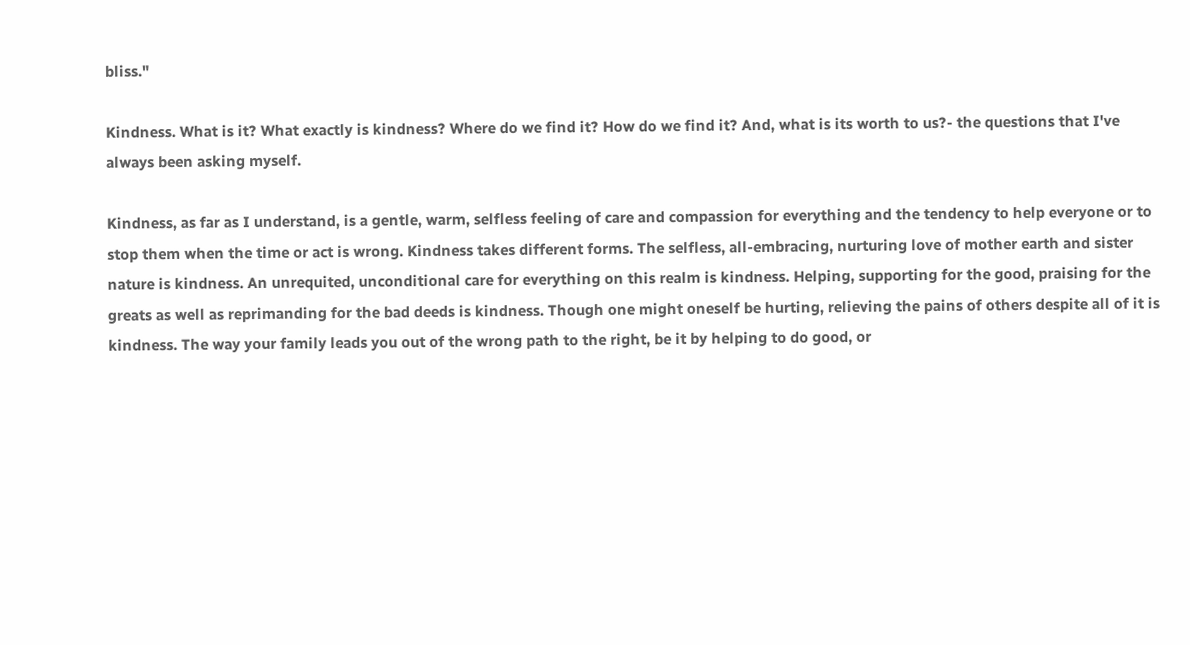bliss."

Kindness. What is it? What exactly is kindness? Where do we find it? How do we find it? And, what is its worth to us?- the questions that I've always been asking myself.

Kindness, as far as I understand, is a gentle, warm, selfless feeling of care and compassion for everything and the tendency to help everyone or to stop them when the time or act is wrong. Kindness takes different forms. The selfless, all-embracing, nurturing love of mother earth and sister nature is kindness. An unrequited, unconditional care for everything on this realm is kindness. Helping, supporting for the good, praising for the greats as well as reprimanding for the bad deeds is kindness. Though one might oneself be hurting, relieving the pains of others despite all of it is kindness. The way your family leads you out of the wrong path to the right, be it by helping to do good, or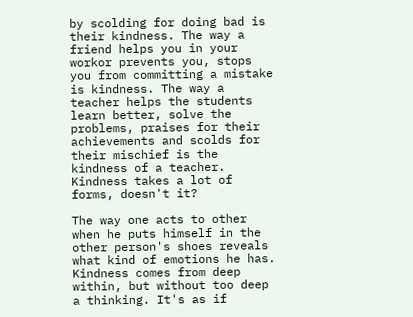by scolding for doing bad is their kindness. The way a friend helps you in your workor prevents you, stops you from committing a mistake is kindness. The way a teacher helps the students learn better, solve the problems, praises for their achievements and scolds for their mischief is the kindness of a teacher. Kindness takes a lot of forms, doesn't it?

The way one acts to other when he puts himself in the other person's shoes reveals what kind of emotions he has. Kindness comes from deep within, but without too deep a thinking. It's as if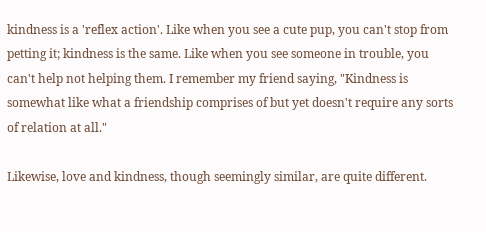kindness is a 'reflex action'. Like when you see a cute pup, you can't stop from petting it; kindness is the same. Like when you see someone in trouble, you can't help not helping them. I remember my friend saying, "Kindness is somewhat like what a friendship comprises of but yet doesn't require any sorts of relation at all."

Likewise, love and kindness, though seemingly similar, are quite different.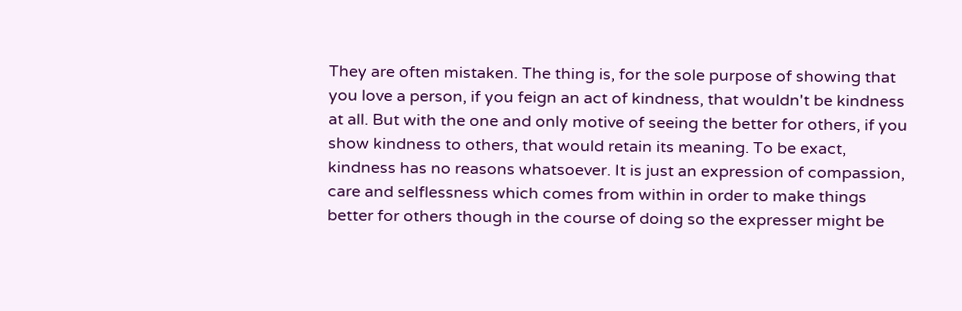They are often mistaken. The thing is, for the sole purpose of showing that you love a person, if you feign an act of kindness, that wouldn't be kindness at all. But with the one and only motive of seeing the better for others, if you show kindness to others, that would retain its meaning. To be exact, kindness has no reasons whatsoever. It is just an expression of compassion, care and selflessness which comes from within in order to make things better for others though in the course of doing so the expresser might be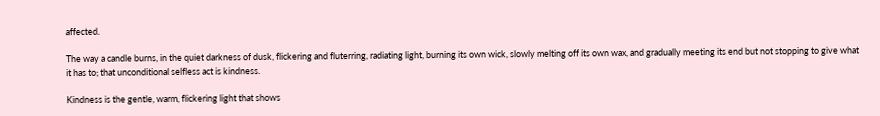affected.

The way a candle burns, in the quiet darkness of dusk, flickering and fluterring, radiating light, burning its own wick, slowly melting off its own wax, and gradually meeting its end but not stopping to give what it has to; that unconditional selfless act is kindness.

Kindness is the gentle, warm, flickering light that shows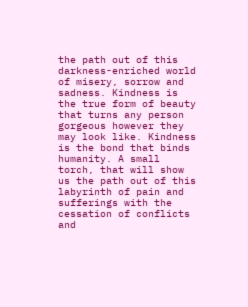the path out of this darkness-enriched world of misery, sorrow and sadness. Kindness is the true form of beauty that turns any person gorgeous however they may look like. Kindness is the bond that binds humanity. A small torch, that will show us the path out of this labyrinth of pain and sufferings with the cessation of conflicts and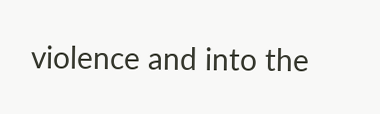violence and into the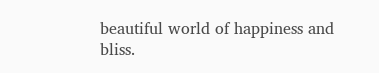beautiful world of happiness and bliss.